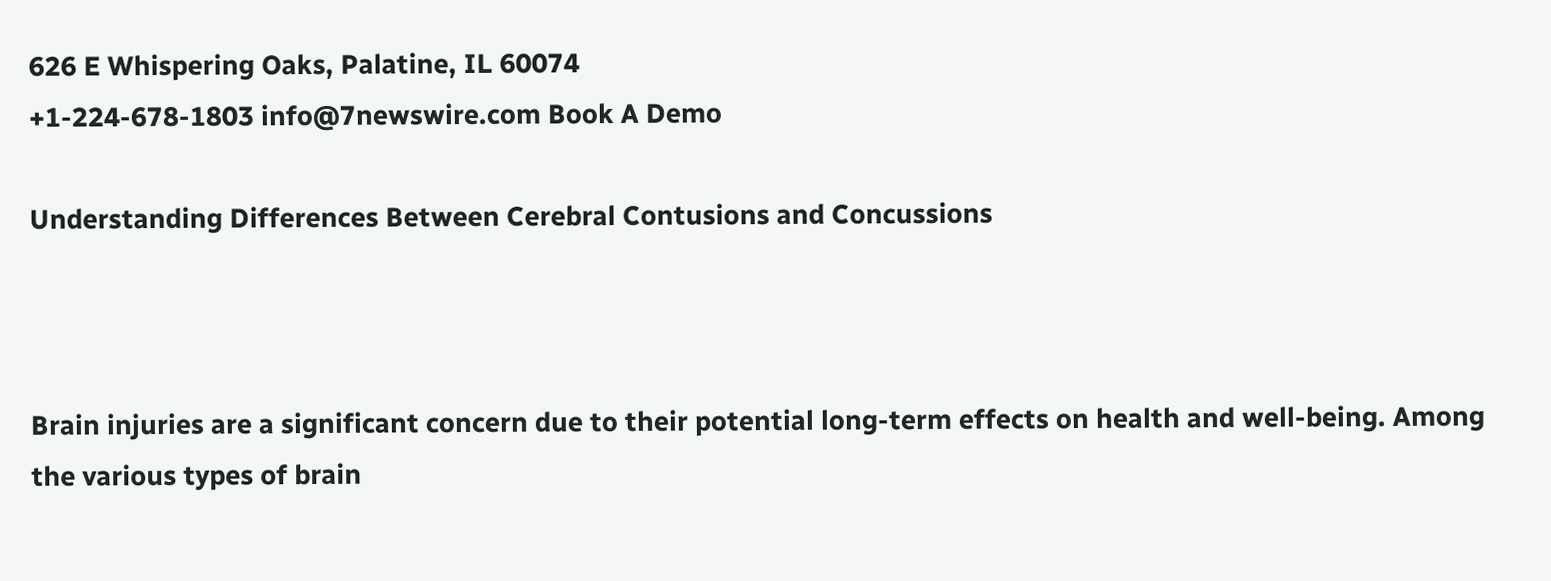626 E Whispering Oaks, Palatine, IL 60074
+1-224-678-1803 info@7newswire.com Book A Demo

Understanding Differences Between Cerebral Contusions and Concussions



Brain injuries are a significant concern due to their potential long-term effects on health and well-being. Among the various types of brain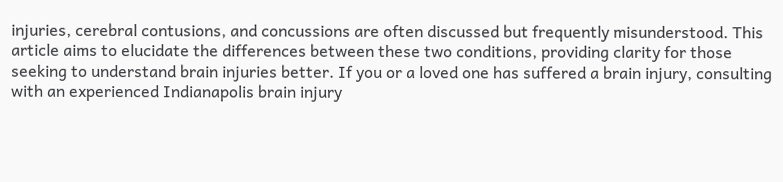injuries, cerebral contusions, and concussions are often discussed but frequently misunderstood. This article aims to elucidate the differences between these two conditions, providing clarity for those seeking to understand brain injuries better. If you or a loved one has suffered a brain injury, consulting with an experienced Indianapolis brain injury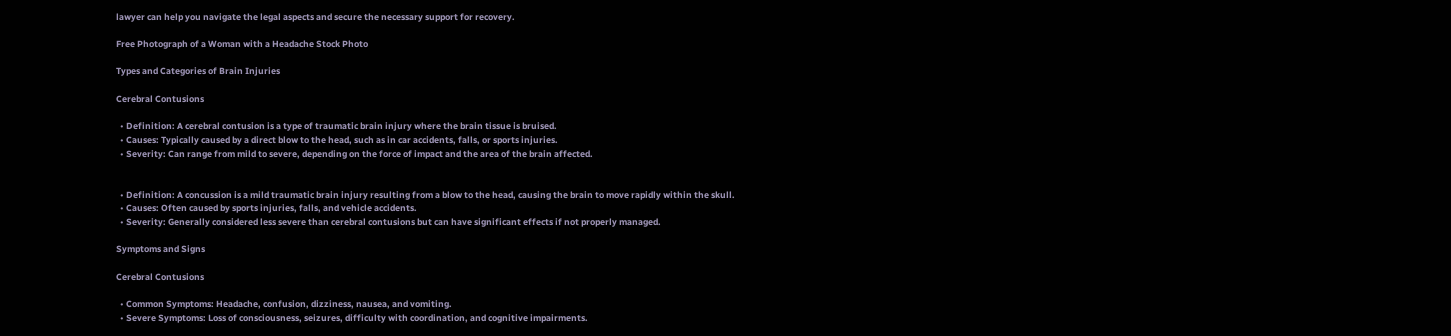lawyer can help you navigate the legal aspects and secure the necessary support for recovery.

Free Photograph of a Woman with a Headache Stock Photo

Types and Categories of Brain Injuries

Cerebral Contusions

  • Definition: A cerebral contusion is a type of traumatic brain injury where the brain tissue is bruised.
  • Causes: Typically caused by a direct blow to the head, such as in car accidents, falls, or sports injuries.
  • Severity: Can range from mild to severe, depending on the force of impact and the area of the brain affected.


  • Definition: A concussion is a mild traumatic brain injury resulting from a blow to the head, causing the brain to move rapidly within the skull.
  • Causes: Often caused by sports injuries, falls, and vehicle accidents.
  • Severity: Generally considered less severe than cerebral contusions but can have significant effects if not properly managed.

Symptoms and Signs

Cerebral Contusions

  • Common Symptoms: Headache, confusion, dizziness, nausea, and vomiting.
  • Severe Symptoms: Loss of consciousness, seizures, difficulty with coordination, and cognitive impairments.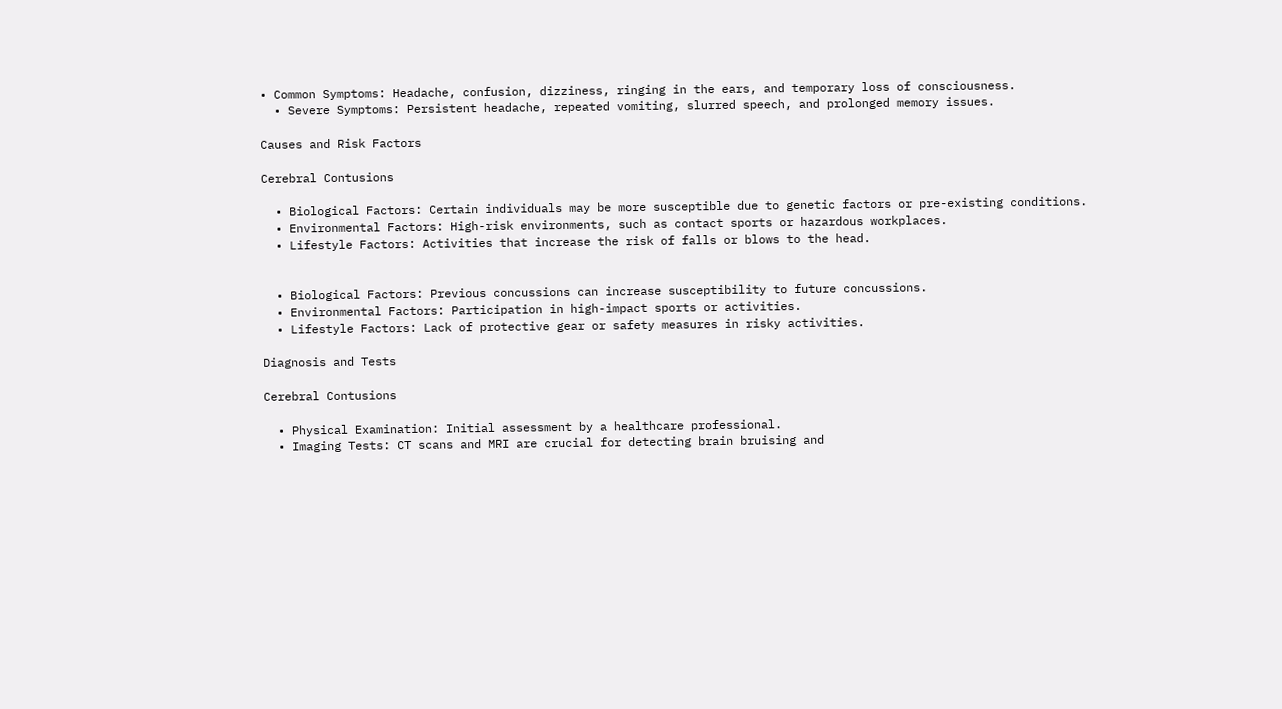• Common Symptoms: Headache, confusion, dizziness, ringing in the ears, and temporary loss of consciousness.
  • Severe Symptoms: Persistent headache, repeated vomiting, slurred speech, and prolonged memory issues.

Causes and Risk Factors

Cerebral Contusions

  • Biological Factors: Certain individuals may be more susceptible due to genetic factors or pre-existing conditions.
  • Environmental Factors: High-risk environments, such as contact sports or hazardous workplaces.
  • Lifestyle Factors: Activities that increase the risk of falls or blows to the head.


  • Biological Factors: Previous concussions can increase susceptibility to future concussions.
  • Environmental Factors: Participation in high-impact sports or activities.
  • Lifestyle Factors: Lack of protective gear or safety measures in risky activities.

Diagnosis and Tests

Cerebral Contusions

  • Physical Examination: Initial assessment by a healthcare professional.
  • Imaging Tests: CT scans and MRI are crucial for detecting brain bruising and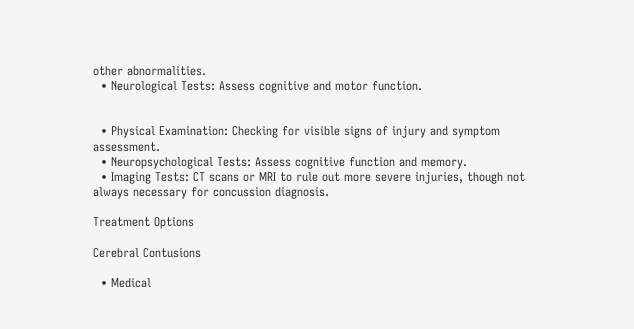other abnormalities.
  • Neurological Tests: Assess cognitive and motor function.


  • Physical Examination: Checking for visible signs of injury and symptom assessment.
  • Neuropsychological Tests: Assess cognitive function and memory.
  • Imaging Tests: CT scans or MRI to rule out more severe injuries, though not always necessary for concussion diagnosis.

Treatment Options

Cerebral Contusions

  • Medical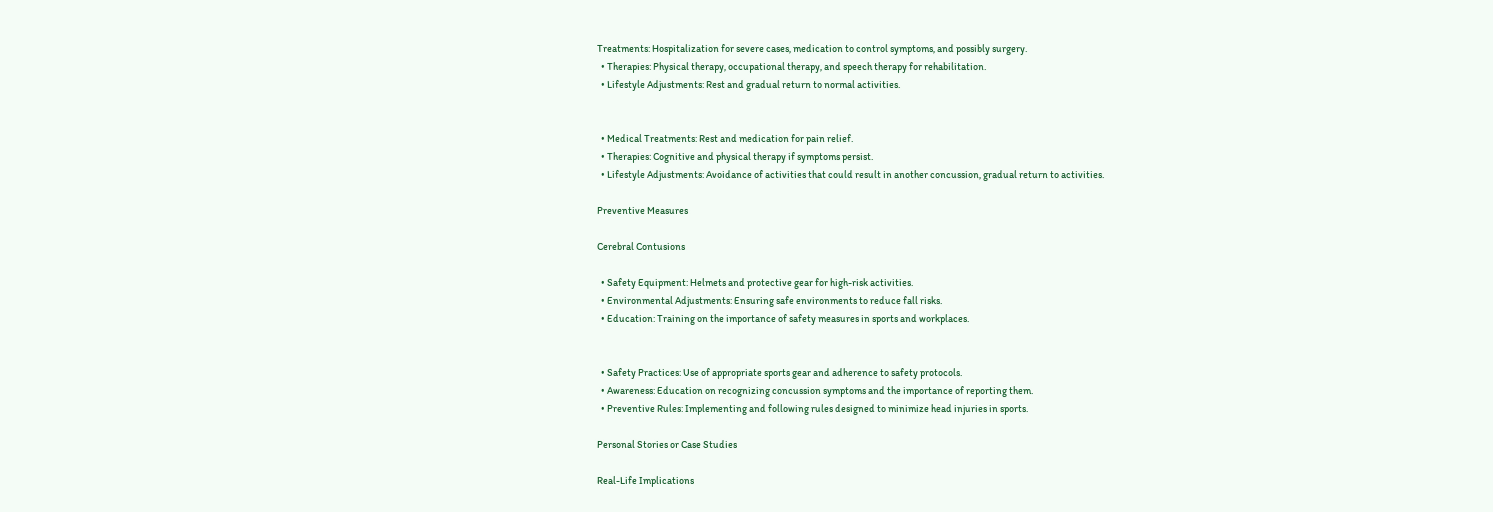Treatments: Hospitalization for severe cases, medication to control symptoms, and possibly surgery.
  • Therapies: Physical therapy, occupational therapy, and speech therapy for rehabilitation.
  • Lifestyle Adjustments: Rest and gradual return to normal activities.


  • Medical Treatments: Rest and medication for pain relief.
  • Therapies: Cognitive and physical therapy if symptoms persist.
  • Lifestyle Adjustments: Avoidance of activities that could result in another concussion, gradual return to activities.

Preventive Measures

Cerebral Contusions

  • Safety Equipment: Helmets and protective gear for high-risk activities.
  • Environmental Adjustments: Ensuring safe environments to reduce fall risks.
  • Education: Training on the importance of safety measures in sports and workplaces.


  • Safety Practices: Use of appropriate sports gear and adherence to safety protocols.
  • Awareness: Education on recognizing concussion symptoms and the importance of reporting them.
  • Preventive Rules: Implementing and following rules designed to minimize head injuries in sports.

Personal Stories or Case Studies

Real-Life Implications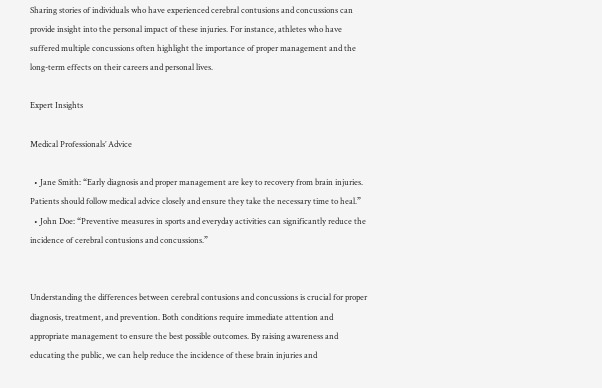Sharing stories of individuals who have experienced cerebral contusions and concussions can provide insight into the personal impact of these injuries. For instance, athletes who have suffered multiple concussions often highlight the importance of proper management and the long-term effects on their careers and personal lives.

Expert Insights

Medical Professionals’ Advice

  • Jane Smith: “Early diagnosis and proper management are key to recovery from brain injuries. Patients should follow medical advice closely and ensure they take the necessary time to heal.”
  • John Doe: “Preventive measures in sports and everyday activities can significantly reduce the incidence of cerebral contusions and concussions.”


Understanding the differences between cerebral contusions and concussions is crucial for proper diagnosis, treatment, and prevention. Both conditions require immediate attention and appropriate management to ensure the best possible outcomes. By raising awareness and educating the public, we can help reduce the incidence of these brain injuries and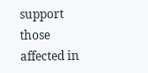support those affected in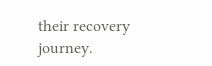their recovery journey.